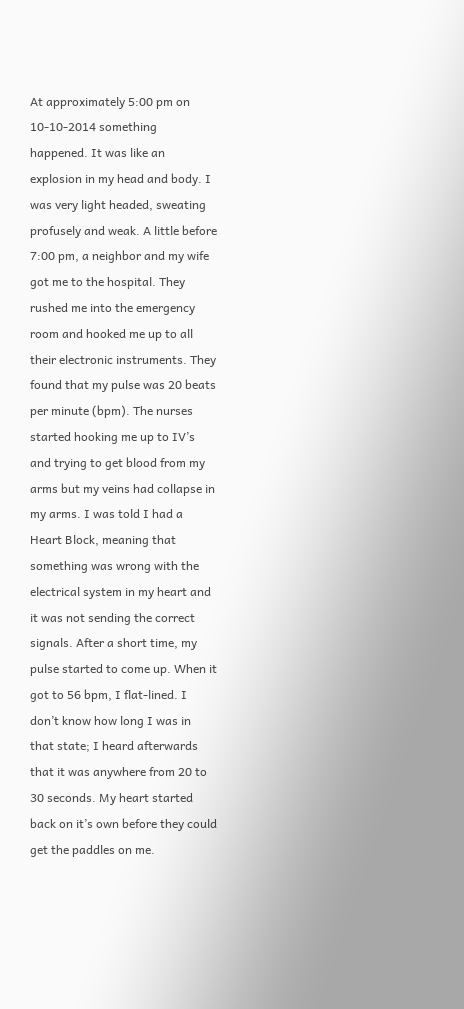At approximately 5:00 pm on 10-10-2014 something happened. It was like an explosion in my head and body. I was very light headed, sweating profusely and weak. A little before 7:00 pm, a neighbor and my wife got me to the hospital. They rushed me into the emergency room and hooked me up to all their electronic instruments. They found that my pulse was 20 beats per minute (bpm). The nurses started hooking me up to IV’s and trying to get blood from my arms but my veins had collapse in my arms. I was told I had a Heart Block, meaning that something was wrong with the electrical system in my heart and it was not sending the correct signals. After a short time, my pulse started to come up. When it got to 56 bpm, I flat-lined. I don’t know how long I was in that state; I heard afterwards that it was anywhere from 20 to 30 seconds. My heart started back on it’s own before they could get the paddles on me.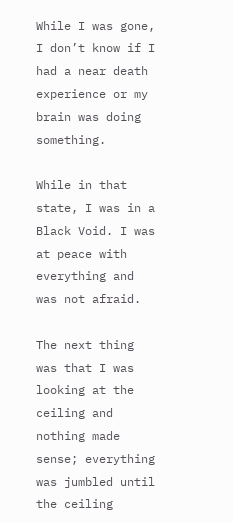While I was gone, I don’t know if I had a near death experience or my brain was doing something.

While in that state, I was in a Black Void. I was at peace with everything and was not afraid.

The next thing was that I was looking at the ceiling and nothing made sense; everything was jumbled until the ceiling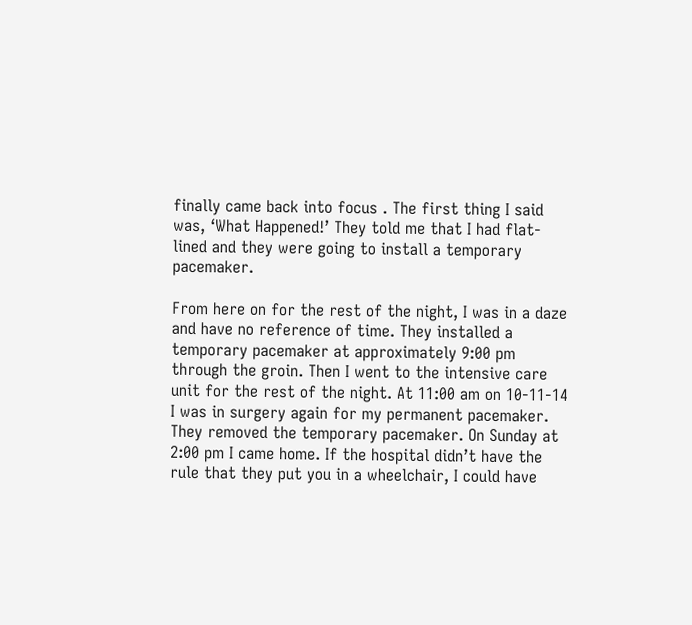finally came back into focus . The first thing I said was, ‘What Happened!’ They told me that I had flat-lined and they were going to install a temporary pacemaker.

From here on for the rest of the night, I was in a daze and have no reference of time. They installed a temporary pacemaker at approximately 9:00 pm through the groin. Then I went to the intensive care unit for the rest of the night. At 11:00 am on 10-11-14 I was in surgery again for my permanent pacemaker. They removed the temporary pacemaker. On Sunday at 2:00 pm I came home. If the hospital didn’t have the rule that they put you in a wheelchair, I could have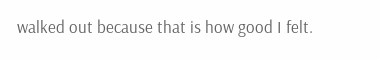walked out because that is how good I felt.